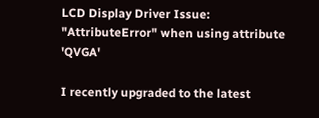LCD Display Driver Issue: "AttributeError" when using attribute 'QVGA'

I recently upgraded to the latest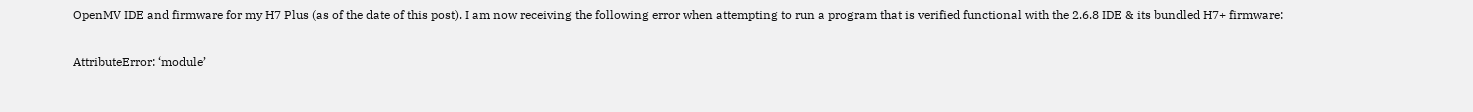OpenMV IDE and firmware for my H7 Plus (as of the date of this post). I am now receiving the following error when attempting to run a program that is verified functional with the 2.6.8 IDE & its bundled H7+ firmware:

AttributeError: ‘module’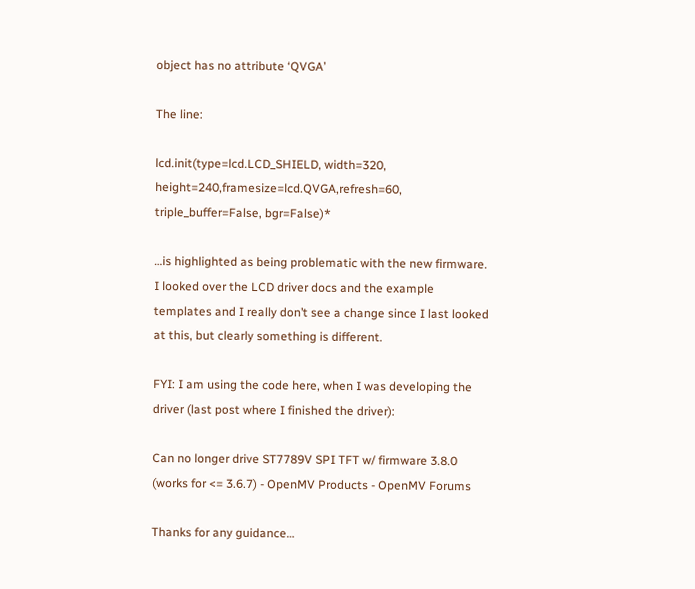object has no attribute ‘QVGA’

The line:

lcd.init(type=lcd.LCD_SHIELD, width=320, height=240,framesize=lcd.QVGA,refresh=60, triple_buffer=False, bgr=False)*

…is highlighted as being problematic with the new firmware. I looked over the LCD driver docs and the example templates and I really don’t see a change since I last looked at this, but clearly something is different.

FYI: I am using the code here, when I was developing the driver (last post where I finished the driver):

Can no longer drive ST7789V SPI TFT w/ firmware 3.8.0 (works for <= 3.6.7) - OpenMV Products - OpenMV Forums

Thanks for any guidance…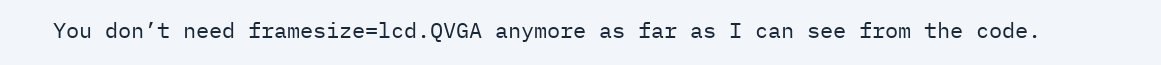You don’t need framesize=lcd.QVGA anymore as far as I can see from the code.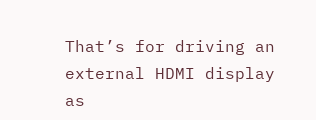That’s for driving an external HDMI display as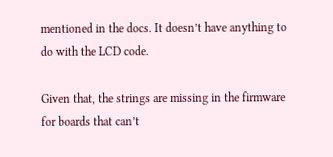mentioned in the docs. It doesn’t have anything to do with the LCD code.

Given that, the strings are missing in the firmware for boards that can’t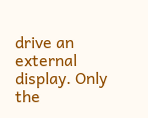drive an external display. Only the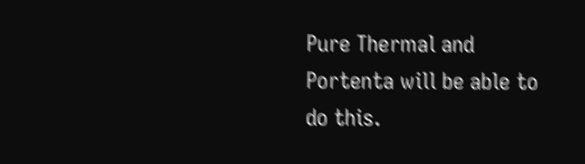Pure Thermal and Portenta will be able to do this.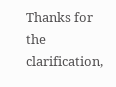Thanks for the clarification,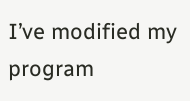I’ve modified my program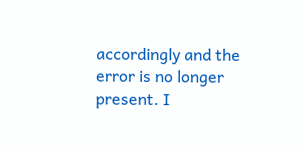accordingly and the error is no longer present. I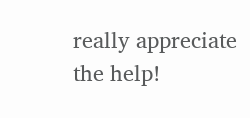really appreciate the help!